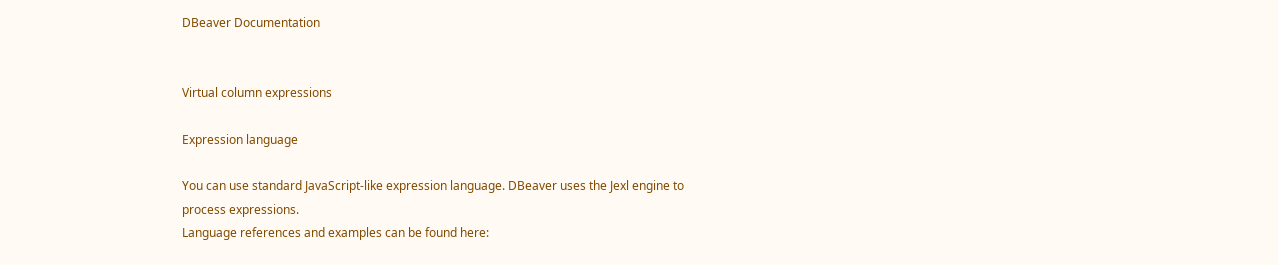DBeaver Documentation


Virtual column expressions

Expression language

You can use standard JavaScript-like expression language. DBeaver uses the Jexl engine to process expressions.
Language references and examples can be found here: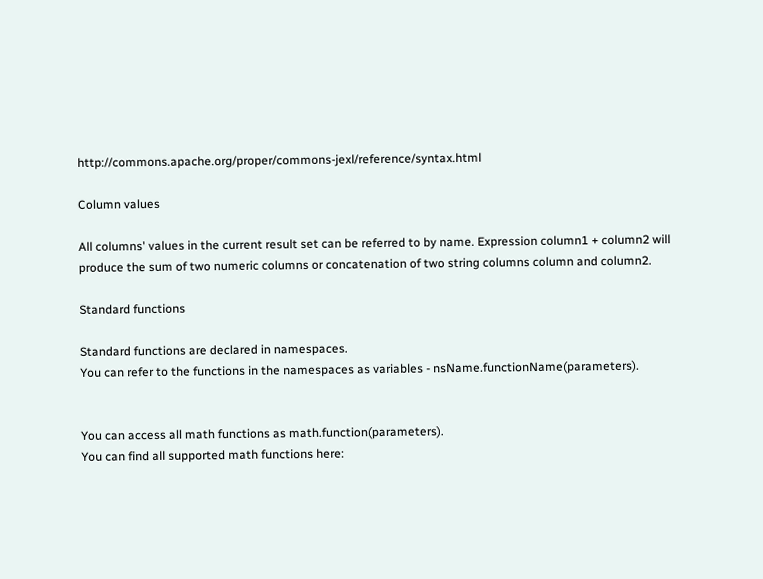http://commons.apache.org/proper/commons-jexl/reference/syntax.html

Column values

All columns' values in the current result set can be referred to by name. Expression column1 + column2 will produce the sum of two numeric columns or concatenation of two string columns column and column2.

Standard functions

Standard functions are declared in namespaces.
You can refer to the functions in the namespaces as variables - nsName.functionName(parameters).


You can access all math functions as math.function(parameters).
You can find all supported math functions here: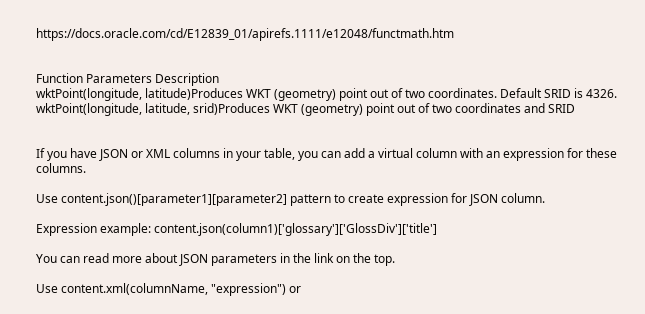https://docs.oracle.com/cd/E12839_01/apirefs.1111/e12048/functmath.htm


Function Parameters Description
wktPoint(longitude, latitude)Produces WKT (geometry) point out of two coordinates. Default SRID is 4326.
wktPoint(longitude, latitude, srid)Produces WKT (geometry) point out of two coordinates and SRID


If you have JSON or XML columns in your table, you can add a virtual column with an expression for these columns.

Use content.json()[parameter1][parameter2] pattern to create expression for JSON column.

Expression example: content.json(column1)['glossary']['GlossDiv']['title']

You can read more about JSON parameters in the link on the top.

Use content.xml(columnName, "expression") or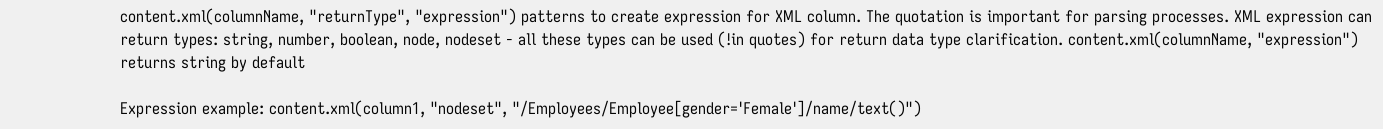content.xml(columnName, "returnType", "expression") patterns to create expression for XML column. The quotation is important for parsing processes. XML expression can return types: string, number, boolean, node, nodeset - all these types can be used (!in quotes) for return data type clarification. content.xml(columnName, "expression") returns string by default

Expression example: content.xml(column1, "nodeset", "/Employees/Employee[gender='Female']/name/text()")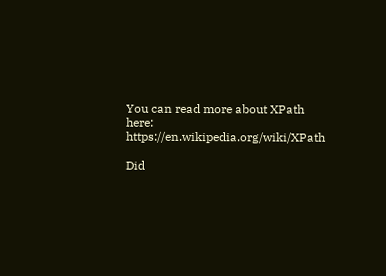You can read more about XPath here: https://en.wikipedia.org/wiki/XPath

Did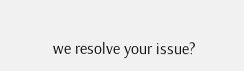we resolve your issue?